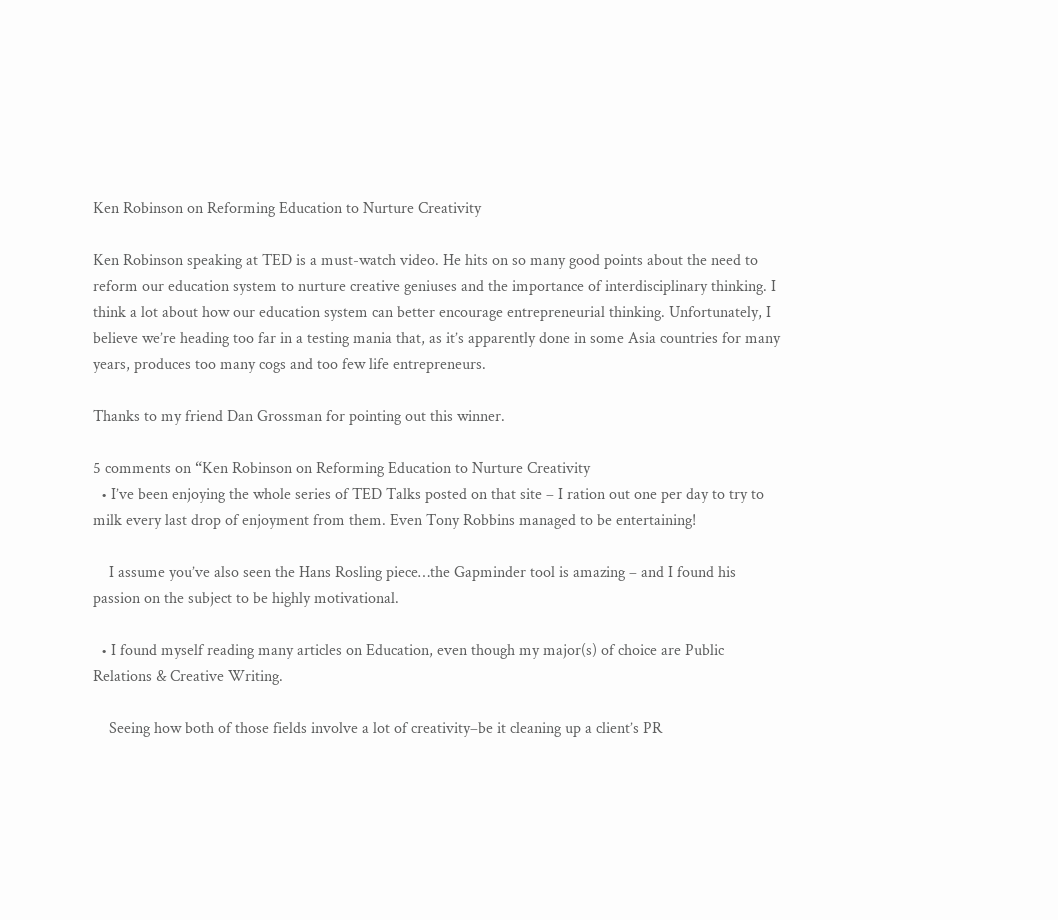Ken Robinson on Reforming Education to Nurture Creativity

Ken Robinson speaking at TED is a must-watch video. He hits on so many good points about the need to reform our education system to nurture creative geniuses and the importance of interdisciplinary thinking. I think a lot about how our education system can better encourage entrepreneurial thinking. Unfortunately, I believe we’re heading too far in a testing mania that, as it’s apparently done in some Asia countries for many years, produces too many cogs and too few life entrepreneurs.

Thanks to my friend Dan Grossman for pointing out this winner.

5 comments on “Ken Robinson on Reforming Education to Nurture Creativity
  • I’ve been enjoying the whole series of TED Talks posted on that site – I ration out one per day to try to milk every last drop of enjoyment from them. Even Tony Robbins managed to be entertaining!

    I assume you’ve also seen the Hans Rosling piece…the Gapminder tool is amazing – and I found his passion on the subject to be highly motivational.

  • I found myself reading many articles on Education, even though my major(s) of choice are Public Relations & Creative Writing.

    Seeing how both of those fields involve a lot of creativity–be it cleaning up a client’s PR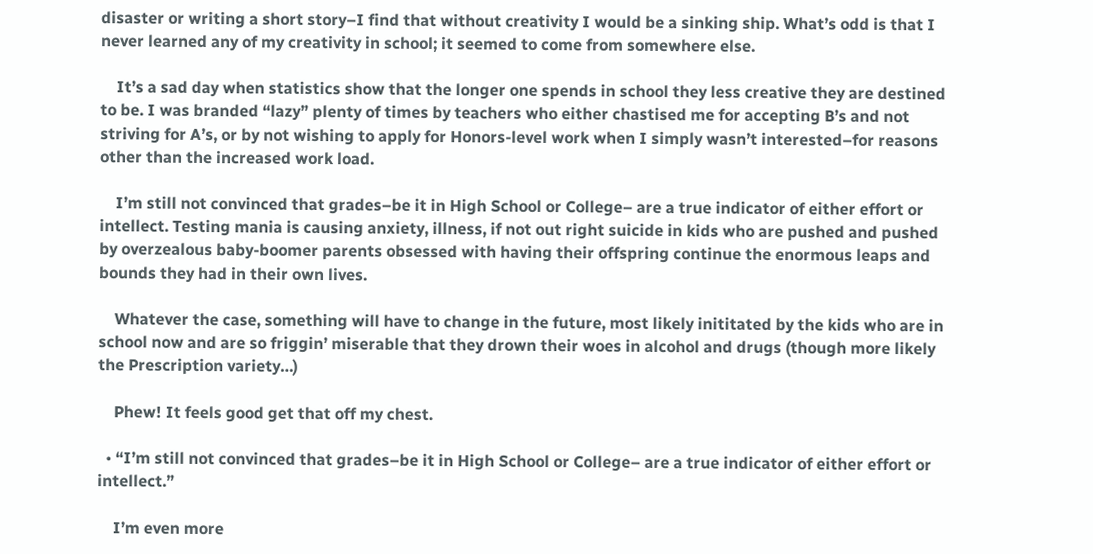disaster or writing a short story–I find that without creativity I would be a sinking ship. What’s odd is that I never learned any of my creativity in school; it seemed to come from somewhere else.

    It’s a sad day when statistics show that the longer one spends in school they less creative they are destined to be. I was branded “lazy” plenty of times by teachers who either chastised me for accepting B’s and not striving for A’s, or by not wishing to apply for Honors-level work when I simply wasn’t interested–for reasons other than the increased work load.

    I’m still not convinced that grades–be it in High School or College– are a true indicator of either effort or intellect. Testing mania is causing anxiety, illness, if not out right suicide in kids who are pushed and pushed by overzealous baby-boomer parents obsessed with having their offspring continue the enormous leaps and bounds they had in their own lives.

    Whatever the case, something will have to change in the future, most likely inititated by the kids who are in school now and are so friggin’ miserable that they drown their woes in alcohol and drugs (though more likely the Prescription variety…)

    Phew! It feels good get that off my chest.

  • “I’m still not convinced that grades–be it in High School or College– are a true indicator of either effort or intellect.”

    I’m even more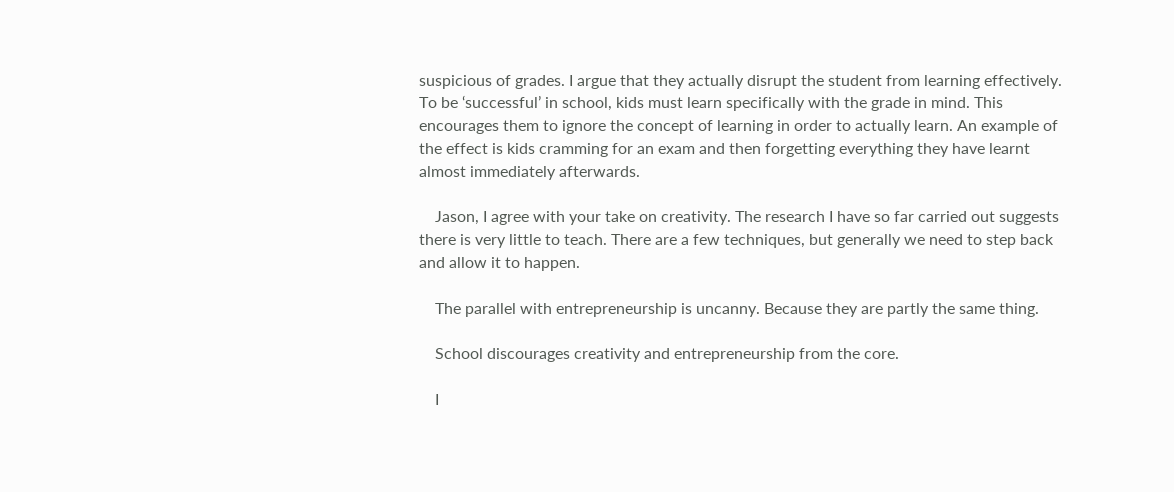suspicious of grades. I argue that they actually disrupt the student from learning effectively. To be ‘successful’ in school, kids must learn specifically with the grade in mind. This encourages them to ignore the concept of learning in order to actually learn. An example of the effect is kids cramming for an exam and then forgetting everything they have learnt almost immediately afterwards.

    Jason, I agree with your take on creativity. The research I have so far carried out suggests there is very little to teach. There are a few techniques, but generally we need to step back and allow it to happen.

    The parallel with entrepreneurship is uncanny. Because they are partly the same thing.

    School discourages creativity and entrepreneurship from the core.

    I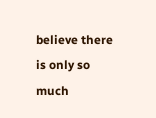believe there is only so much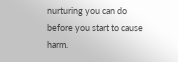nurturing you can do before you start to cause harm.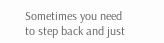Sometimes you need to step back and just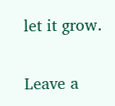let it grow.

Leave a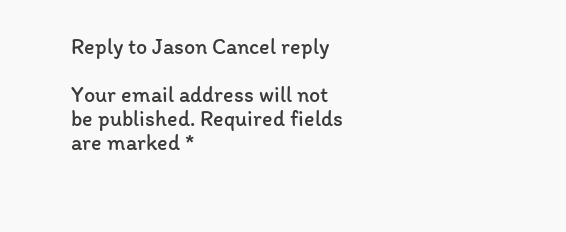Reply to Jason Cancel reply

Your email address will not be published. Required fields are marked *